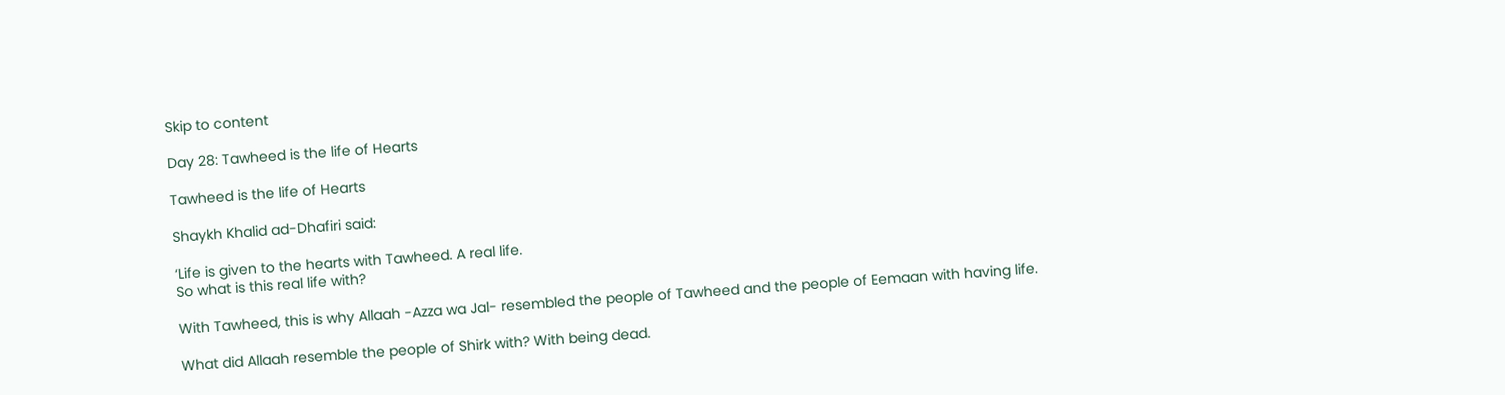Skip to content

Day 28: Tawheed is the life of Hearts

Tawheed is the life of Hearts

Shaykh Khalid ad-Dhafiri said:

‘Life is given to the hearts with Tawheed. A real life.
So what is this real life with?

With Tawheed, this is why Allaah -Azza wa Jal- resembled the people of Tawheed and the people of Eemaan with having life.

What did Allaah resemble the people of Shirk with? With being dead.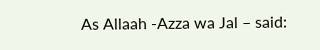As Allaah -Azza wa Jal – said: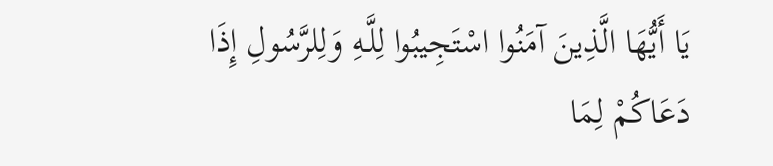يَا أَيُّهَا الَّذِينَ آمَنُوا اسْتَجِيبُوا لِلَّـهِ وَلِلرَّسُولِ إِذَا دَعَاكُمْ لِمَا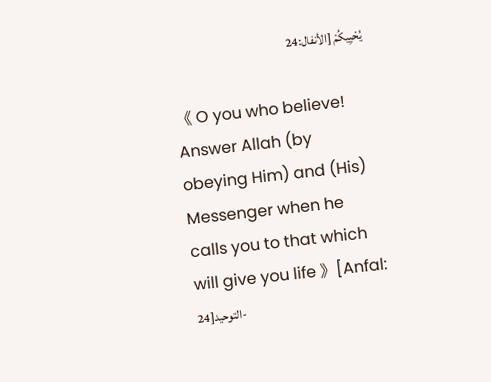يُحْيِيكُمْ [الأنفال:24

《 O you who believe! Answer Allah (by obeying Him) and (His) Messenger when he calls you to that which will give you life 》[Anfal: 24]التوحيد-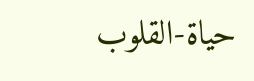حياة-القلوب